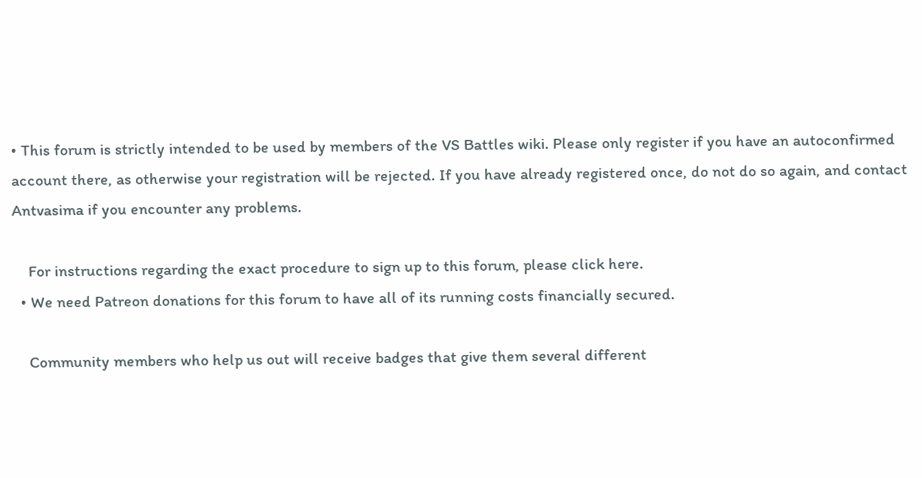• This forum is strictly intended to be used by members of the VS Battles wiki. Please only register if you have an autoconfirmed account there, as otherwise your registration will be rejected. If you have already registered once, do not do so again, and contact Antvasima if you encounter any problems.

    For instructions regarding the exact procedure to sign up to this forum, please click here.
  • We need Patreon donations for this forum to have all of its running costs financially secured.

    Community members who help us out will receive badges that give them several different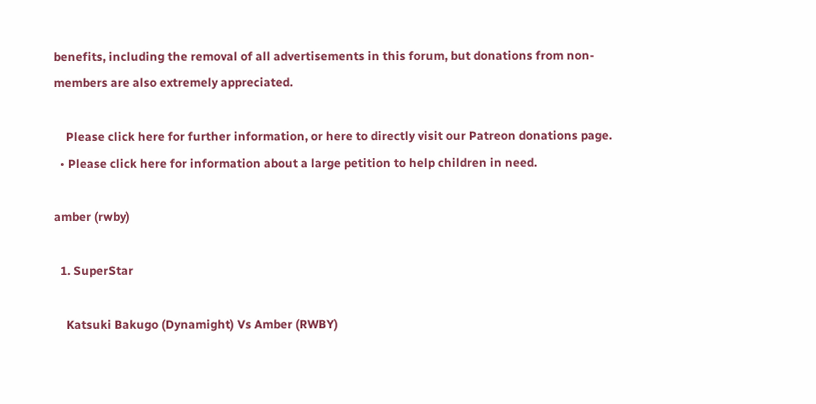benefits, including the removal of all advertisements in this forum, but donations from non-members are also extremely appreciated.

    Please click here for further information, or here to directly visit our Patreon donations page.
  • Please click here for information about a large petition to help children in need.

amber (rwby)

  1. SuperStar

    Katsuki Bakugo (Dynamight) Vs Amber (RWBY)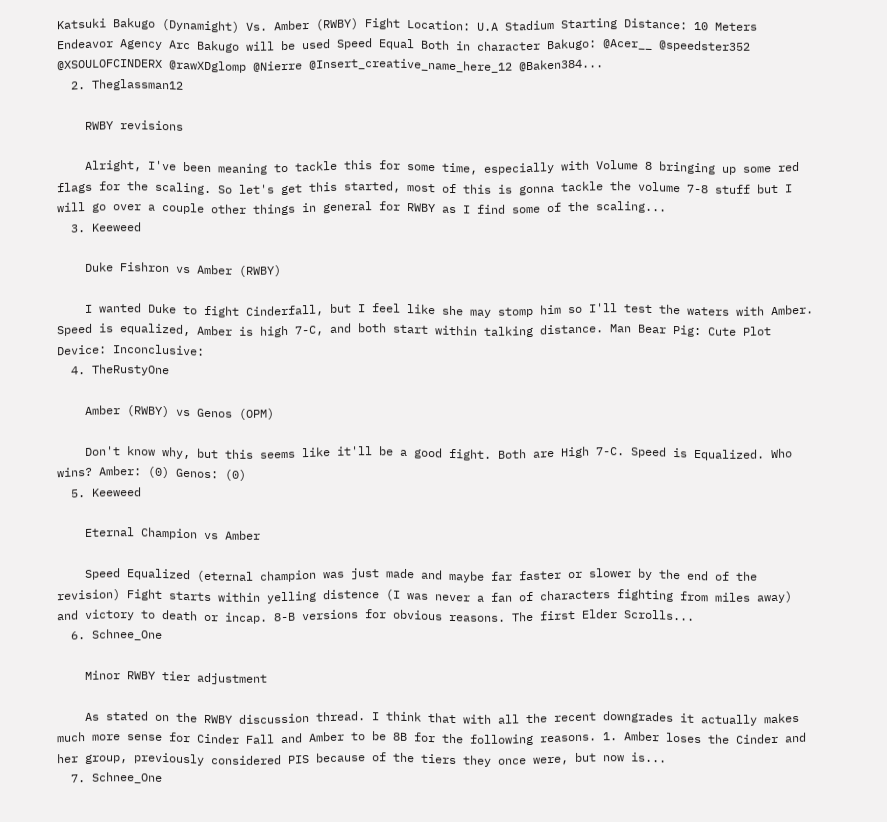Katsuki Bakugo (Dynamight) Vs. Amber (RWBY) Fight Location: U.A Stadium Starting Distance: 10 Meters Endeavor Agency Arc Bakugo will be used Speed Equal Both in character Bakugo: @Acer__ @speedster352 @XSOULOFCINDERX @rawXDglomp @Nierre @Insert_creative_name_here_12 @Baken384...
  2. Theglassman12

    RWBY revisions

    Alright, I've been meaning to tackle this for some time, especially with Volume 8 bringing up some red flags for the scaling. So let's get this started, most of this is gonna tackle the volume 7-8 stuff but I will go over a couple other things in general for RWBY as I find some of the scaling...
  3. Keeweed

    Duke Fishron vs Amber (RWBY)

    I wanted Duke to fight Cinderfall, but I feel like she may stomp him so I'll test the waters with Amber. Speed is equalized, Amber is high 7-C, and both start within talking distance. Man Bear Pig: Cute Plot Device: Inconclusive:
  4. TheRustyOne

    Amber (RWBY) vs Genos (OPM)

    Don't know why, but this seems like it'll be a good fight. Both are High 7-C. Speed is Equalized. Who wins? Amber: (0) Genos: (0)
  5. Keeweed

    Eternal Champion vs Amber

    Speed Equalized (eternal champion was just made and maybe far faster or slower by the end of the revision) Fight starts within yelling distence (I was never a fan of characters fighting from miles away) and victory to death or incap. 8-B versions for obvious reasons. The first Elder Scrolls...
  6. Schnee_One

    Minor RWBY tier adjustment

    As stated on the RWBY discussion thread. I think that with all the recent downgrades it actually makes much more sense for Cinder Fall and Amber to be 8B for the following reasons. 1. Amber loses the Cinder and her group, previously considered PIS because of the tiers they once were, but now is...
  7. Schnee_One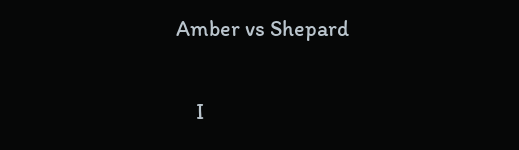Amber vs Shepard

    I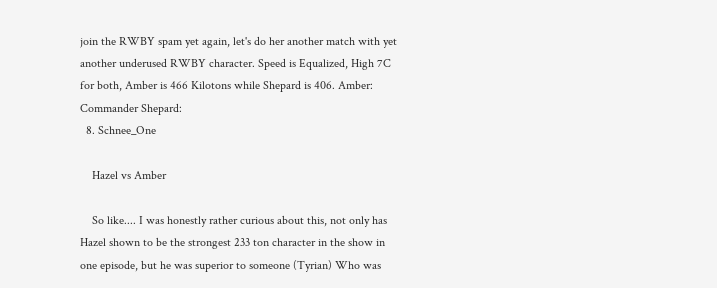join the RWBY spam yet again, let's do her another match with yet another underused RWBY character. Speed is Equalized, High 7C for both, Amber is 466 Kilotons while Shepard is 406. Amber: Commander Shepard:
  8. Schnee_One

    Hazel vs Amber

    So like.... I was honestly rather curious about this, not only has Hazel shown to be the strongest 233 ton character in the show in one episode, but he was superior to someone (Tyrian) Who was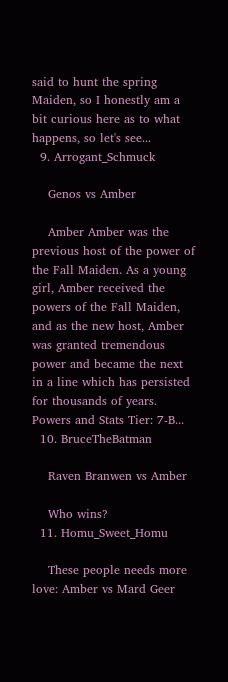said to hunt the spring Maiden, so I honestly am a bit curious here as to what happens, so let's see...
  9. Arrogant_Schmuck

    Genos vs Amber

    Amber Amber was the previous host of the power of the Fall Maiden. As a young girl, Amber received the powers of the Fall Maiden, and as the new host, Amber was granted tremendous power and became the next in a line which has persisted for thousands of years. Powers and Stats Tier: 7-B...
  10. BruceTheBatman

    Raven Branwen vs Amber

    Who wins?
  11. Homu_Sweet_Homu

    These people needs more love: Amber vs Mard Geer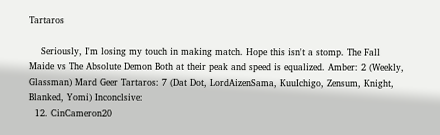Tartaros

    Seriously, I'm losing my touch in making match. Hope this isn't a stomp. The Fall Maide vs The Absolute Demon Both at their peak and speed is equalized. Amber: 2 (Weekly, Glassman) Mard Geer Tartaros: 7 (Dat Dot, LordAizenSama, KuuIchigo, Zensum, Knight, Blanked, Yomi) Inconclsive:
  12. CinCameron20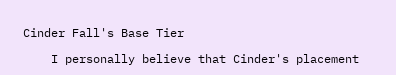Cinder Fall's Base Tier

    I personally believe that Cinder's placement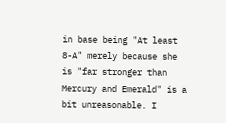in base being "At least 8-A" merely because she is "far stronger than Mercury and Emerald" is a bit unreasonable. I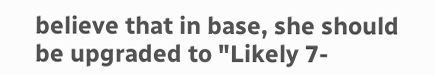believe that in base, she should be upgraded to "Likely 7-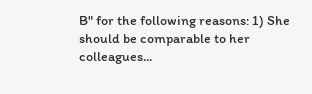B" for the following reasons: 1) She should be comparable to her colleagues...